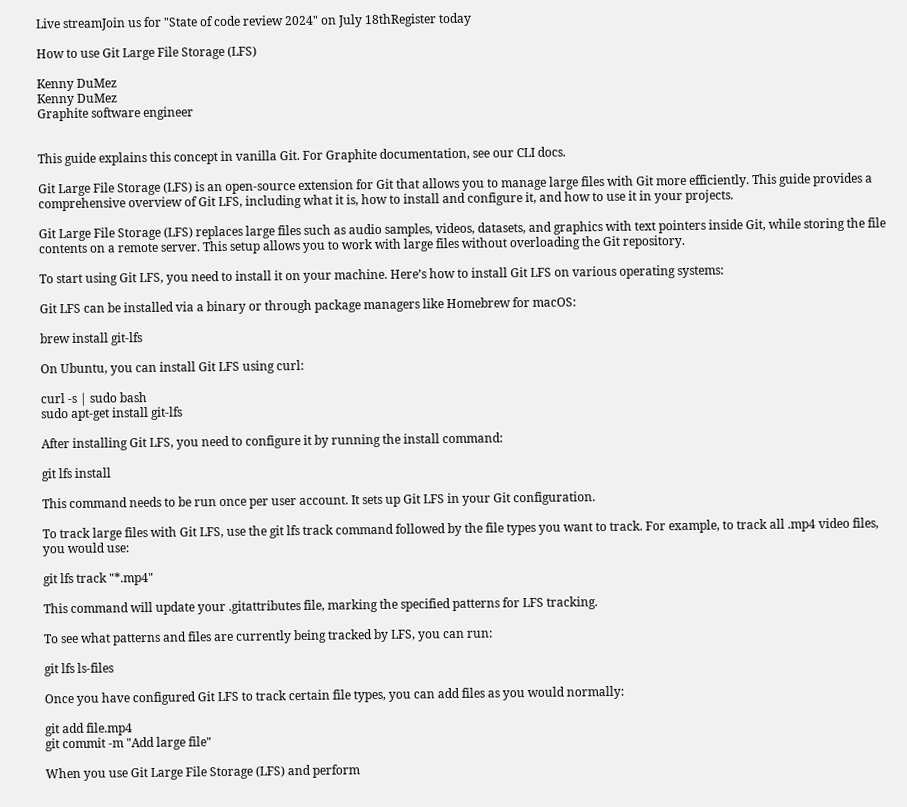Live streamJoin us for "State of code review 2024" on July 18thRegister today

How to use Git Large File Storage (LFS)

Kenny DuMez
Kenny DuMez
Graphite software engineer


This guide explains this concept in vanilla Git. For Graphite documentation, see our CLI docs.

Git Large File Storage (LFS) is an open-source extension for Git that allows you to manage large files with Git more efficiently. This guide provides a comprehensive overview of Git LFS, including what it is, how to install and configure it, and how to use it in your projects.

Git Large File Storage (LFS) replaces large files such as audio samples, videos, datasets, and graphics with text pointers inside Git, while storing the file contents on a remote server. This setup allows you to work with large files without overloading the Git repository.

To start using Git LFS, you need to install it on your machine. Here’s how to install Git LFS on various operating systems:

Git LFS can be installed via a binary or through package managers like Homebrew for macOS:

brew install git-lfs

On Ubuntu, you can install Git LFS using curl:

curl -s | sudo bash
sudo apt-get install git-lfs

After installing Git LFS, you need to configure it by running the install command:

git lfs install

This command needs to be run once per user account. It sets up Git LFS in your Git configuration.

To track large files with Git LFS, use the git lfs track command followed by the file types you want to track. For example, to track all .mp4 video files, you would use:

git lfs track "*.mp4"

This command will update your .gitattributes file, marking the specified patterns for LFS tracking.

To see what patterns and files are currently being tracked by LFS, you can run:

git lfs ls-files

Once you have configured Git LFS to track certain file types, you can add files as you would normally:

git add file.mp4
git commit -m "Add large file"

When you use Git Large File Storage (LFS) and perform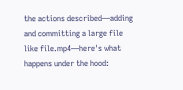the actions described—adding and committing a large file like file.mp4—here's what happens under the hood: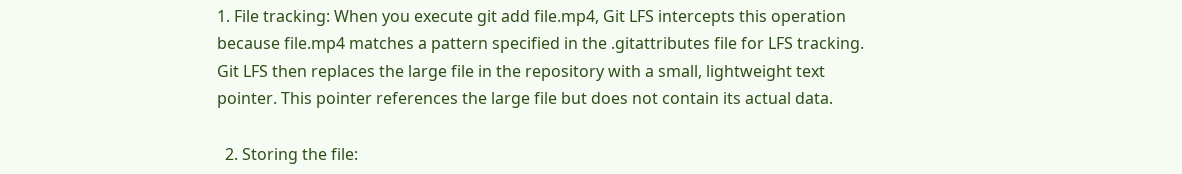1. File tracking: When you execute git add file.mp4, Git LFS intercepts this operation because file.mp4 matches a pattern specified in the .gitattributes file for LFS tracking. Git LFS then replaces the large file in the repository with a small, lightweight text pointer. This pointer references the large file but does not contain its actual data.

  2. Storing the file: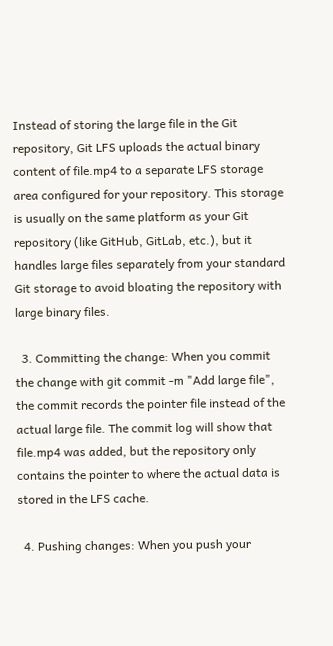Instead of storing the large file in the Git repository, Git LFS uploads the actual binary content of file.mp4 to a separate LFS storage area configured for your repository. This storage is usually on the same platform as your Git repository (like GitHub, GitLab, etc.), but it handles large files separately from your standard Git storage to avoid bloating the repository with large binary files.

  3. Committing the change: When you commit the change with git commit -m "Add large file", the commit records the pointer file instead of the actual large file. The commit log will show that file.mp4 was added, but the repository only contains the pointer to where the actual data is stored in the LFS cache.

  4. Pushing changes: When you push your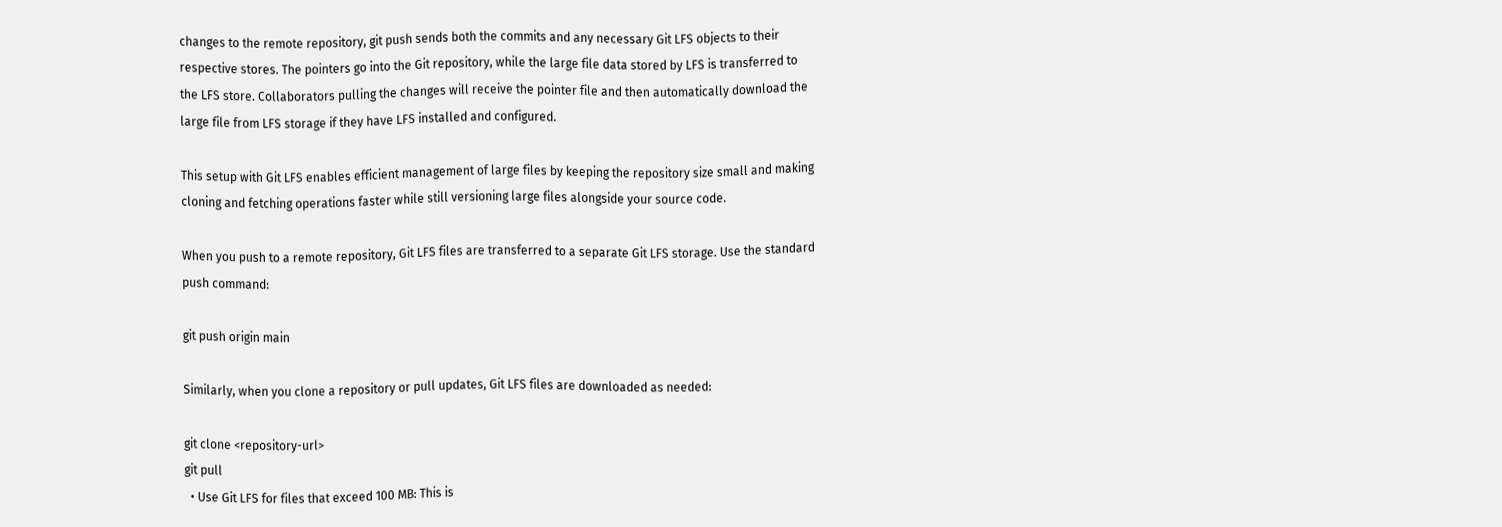changes to the remote repository, git push sends both the commits and any necessary Git LFS objects to their respective stores. The pointers go into the Git repository, while the large file data stored by LFS is transferred to the LFS store. Collaborators pulling the changes will receive the pointer file and then automatically download the large file from LFS storage if they have LFS installed and configured.

This setup with Git LFS enables efficient management of large files by keeping the repository size small and making cloning and fetching operations faster while still versioning large files alongside your source code.

When you push to a remote repository, Git LFS files are transferred to a separate Git LFS storage. Use the standard push command:

git push origin main

Similarly, when you clone a repository or pull updates, Git LFS files are downloaded as needed:

git clone <repository-url>
git pull
  • Use Git LFS for files that exceed 100 MB: This is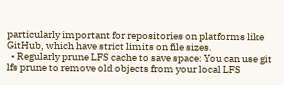particularly important for repositories on platforms like GitHub, which have strict limits on file sizes.
  • Regularly prune LFS cache to save space: You can use git lfs prune to remove old objects from your local LFS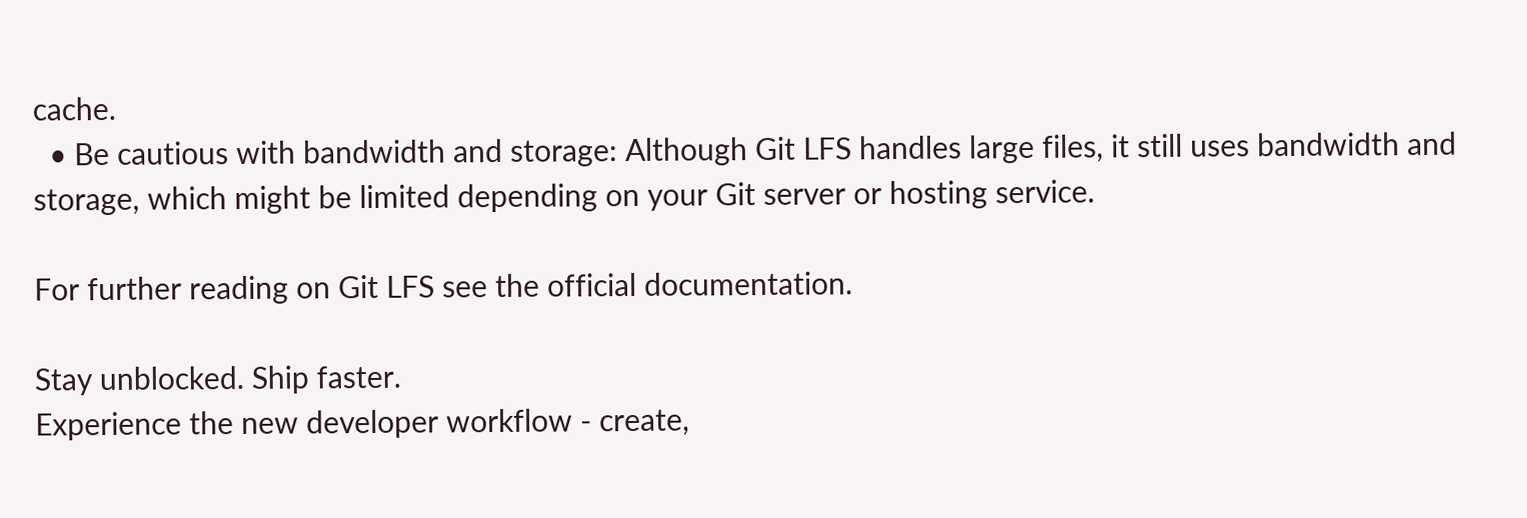cache.
  • Be cautious with bandwidth and storage: Although Git LFS handles large files, it still uses bandwidth and storage, which might be limited depending on your Git server or hosting service.

For further reading on Git LFS see the official documentation.

Stay unblocked. Ship faster.
Experience the new developer workflow - create,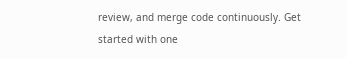review, and merge code continuously. Get started with one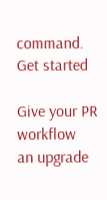command.
Get started

Give your PR workflow
an upgrade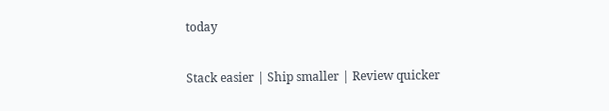today

Stack easier | Ship smaller | Review quicker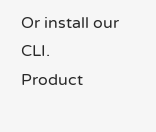Or install our CLI.
Product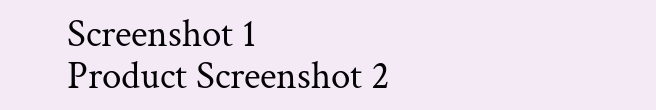Screenshot 1
Product Screenshot 2